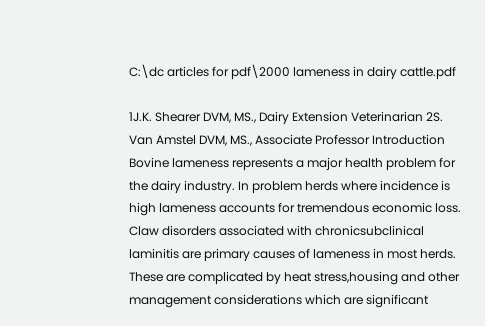C:\dc articles for pdf\2000 lameness in dairy cattle.pdf

1J.K. Shearer DVM, MS., Dairy Extension Veterinarian 2S. Van Amstel DVM, MS., Associate Professor Introduction
Bovine lameness represents a major health problem for the dairy industry. In problem herds where incidence is high lameness accounts for tremendous economic loss. Claw disorders associated with chronicsubclinical laminitis are primary causes of lameness in most herds. These are complicated by heat stress,housing and other management considerations which are significant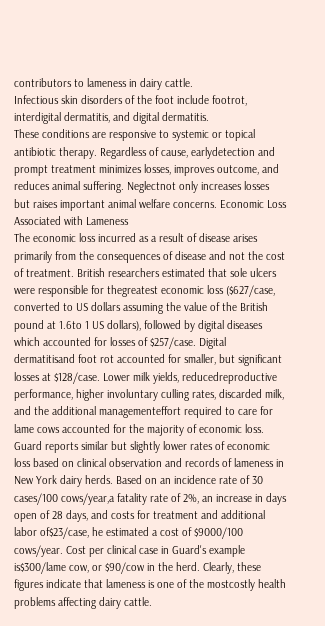contributors to lameness in dairy cattle.
Infectious skin disorders of the foot include footrot, interdigital dermatitis, and digital dermatitis.
These conditions are responsive to systemic or topical antibiotic therapy. Regardless of cause, earlydetection and prompt treatment minimizes losses, improves outcome, and reduces animal suffering. Neglectnot only increases losses but raises important animal welfare concerns. Economic Loss Associated with Lameness
The economic loss incurred as a result of disease arises primarily from the consequences of disease and not the cost of treatment. British researchers estimated that sole ulcers were responsible for thegreatest economic loss ($627/case, converted to US dollars assuming the value of the British pound at 1.6to 1 US dollars), followed by digital diseases which accounted for losses of $257/case. Digital dermatitisand foot rot accounted for smaller, but significant losses at $128/case. Lower milk yields, reducedreproductive performance, higher involuntary culling rates, discarded milk, and the additional managementeffort required to care for lame cows accounted for the majority of economic loss. Guard reports similar but slightly lower rates of economic loss based on clinical observation and records of lameness in New York dairy herds. Based on an incidence rate of 30 cases/100 cows/year,a fatality rate of 2%, an increase in days open of 28 days, and costs for treatment and additional labor of$23/case, he estimated a cost of $9000/100 cows/year. Cost per clinical case in Guard's example is$300/lame cow, or $90/cow in the herd. Clearly, these figures indicate that lameness is one of the mostcostly health problems affecting dairy cattle.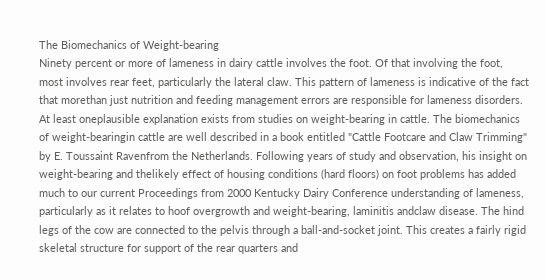The Biomechanics of Weight-bearing
Ninety percent or more of lameness in dairy cattle involves the foot. Of that involving the foot, most involves rear feet, particularly the lateral claw. This pattern of lameness is indicative of the fact that morethan just nutrition and feeding management errors are responsible for lameness disorders. At least oneplausible explanation exists from studies on weight-bearing in cattle. The biomechanics of weight-bearingin cattle are well described in a book entitled "Cattle Footcare and Claw Trimming" by E. Toussaint Ravenfrom the Netherlands. Following years of study and observation, his insight on weight-bearing and thelikely effect of housing conditions (hard floors) on foot problems has added much to our current Proceedings from 2000 Kentucky Dairy Conference understanding of lameness, particularly as it relates to hoof overgrowth and weight-bearing, laminitis andclaw disease. The hind legs of the cow are connected to the pelvis through a ball-and-socket joint. This creates a fairly rigid skeletal structure for support of the rear quarters and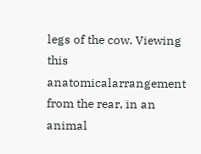legs of the cow. Viewing this anatomicalarrangement from the rear, in an animal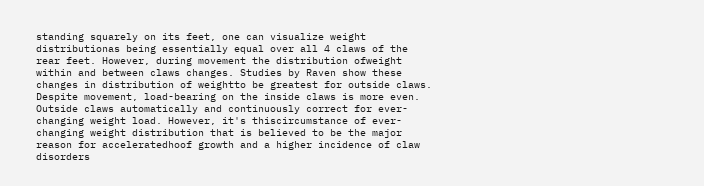standing squarely on its feet, one can visualize weight distributionas being essentially equal over all 4 claws of the rear feet. However, during movement the distribution ofweight within and between claws changes. Studies by Raven show these changes in distribution of weightto be greatest for outside claws. Despite movement, load-bearing on the inside claws is more even.
Outside claws automatically and continuously correct for ever-changing weight load. However, it's thiscircumstance of ever-changing weight distribution that is believed to be the major reason for acceleratedhoof growth and a higher incidence of claw disorders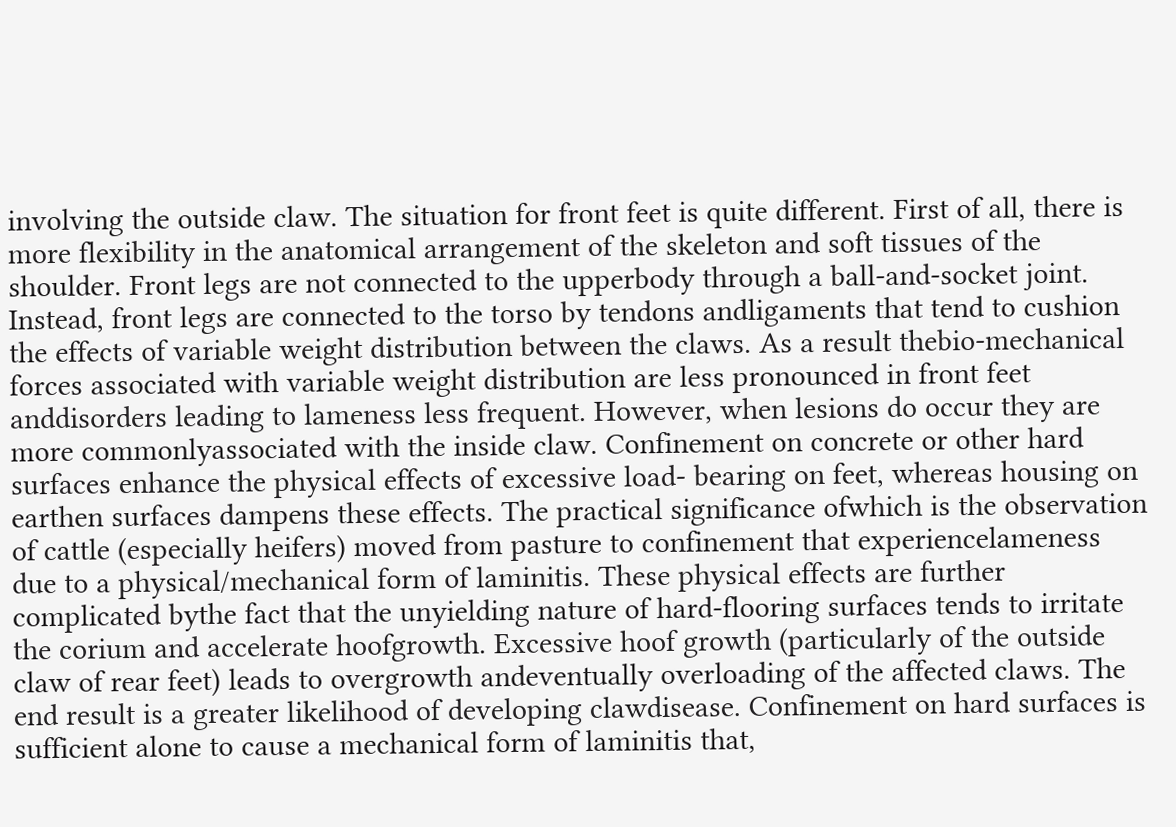involving the outside claw. The situation for front feet is quite different. First of all, there is more flexibility in the anatomical arrangement of the skeleton and soft tissues of the shoulder. Front legs are not connected to the upperbody through a ball-and-socket joint. Instead, front legs are connected to the torso by tendons andligaments that tend to cushion the effects of variable weight distribution between the claws. As a result thebio-mechanical forces associated with variable weight distribution are less pronounced in front feet anddisorders leading to lameness less frequent. However, when lesions do occur they are more commonlyassociated with the inside claw. Confinement on concrete or other hard surfaces enhance the physical effects of excessive load- bearing on feet, whereas housing on earthen surfaces dampens these effects. The practical significance ofwhich is the observation of cattle (especially heifers) moved from pasture to confinement that experiencelameness due to a physical/mechanical form of laminitis. These physical effects are further complicated bythe fact that the unyielding nature of hard-flooring surfaces tends to irritate the corium and accelerate hoofgrowth. Excessive hoof growth (particularly of the outside claw of rear feet) leads to overgrowth andeventually overloading of the affected claws. The end result is a greater likelihood of developing clawdisease. Confinement on hard surfaces is sufficient alone to cause a mechanical form of laminitis that,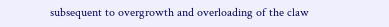subsequent to overgrowth and overloading of the claw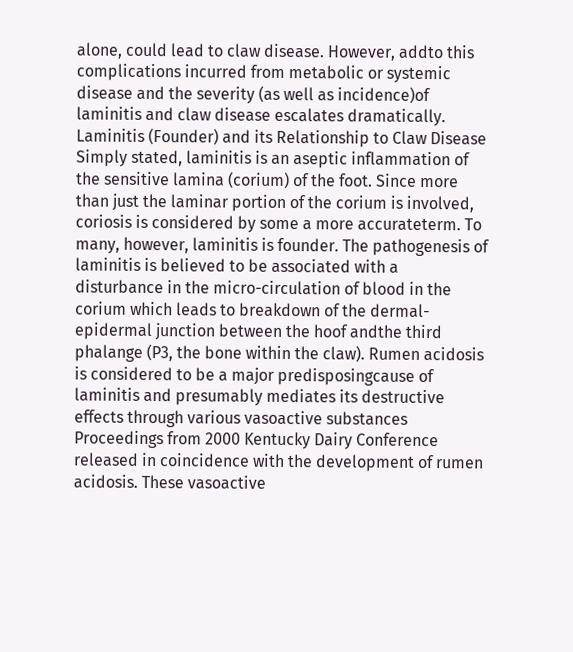alone, could lead to claw disease. However, addto this complications incurred from metabolic or systemic disease and the severity (as well as incidence)of laminitis and claw disease escalates dramatically.
Laminitis (Founder) and its Relationship to Claw Disease
Simply stated, laminitis is an aseptic inflammation of the sensitive lamina (corium) of the foot. Since more than just the laminar portion of the corium is involved, coriosis is considered by some a more accurateterm. To many, however, laminitis is founder. The pathogenesis of laminitis is believed to be associated with a disturbance in the micro-circulation of blood in the corium which leads to breakdown of the dermal-epidermal junction between the hoof andthe third phalange (P3, the bone within the claw). Rumen acidosis is considered to be a major predisposingcause of laminitis and presumably mediates its destructive effects through various vasoactive substances Proceedings from 2000 Kentucky Dairy Conference released in coincidence with the development of rumen acidosis. These vasoactive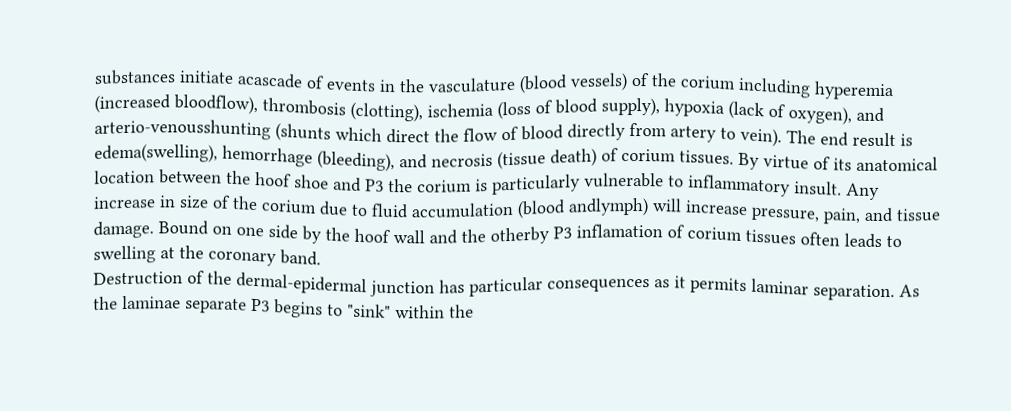substances initiate acascade of events in the vasculature (blood vessels) of the corium including hyperemia (increased bloodflow), thrombosis (clotting), ischemia (loss of blood supply), hypoxia (lack of oxygen), and arterio-venousshunting (shunts which direct the flow of blood directly from artery to vein). The end result is edema(swelling), hemorrhage (bleeding), and necrosis (tissue death) of corium tissues. By virtue of its anatomical location between the hoof shoe and P3 the corium is particularly vulnerable to inflammatory insult. Any increase in size of the corium due to fluid accumulation (blood andlymph) will increase pressure, pain, and tissue damage. Bound on one side by the hoof wall and the otherby P3 inflamation of corium tissues often leads to swelling at the coronary band.
Destruction of the dermal-epidermal junction has particular consequences as it permits laminar separation. As the laminae separate P3 begins to "sink" within the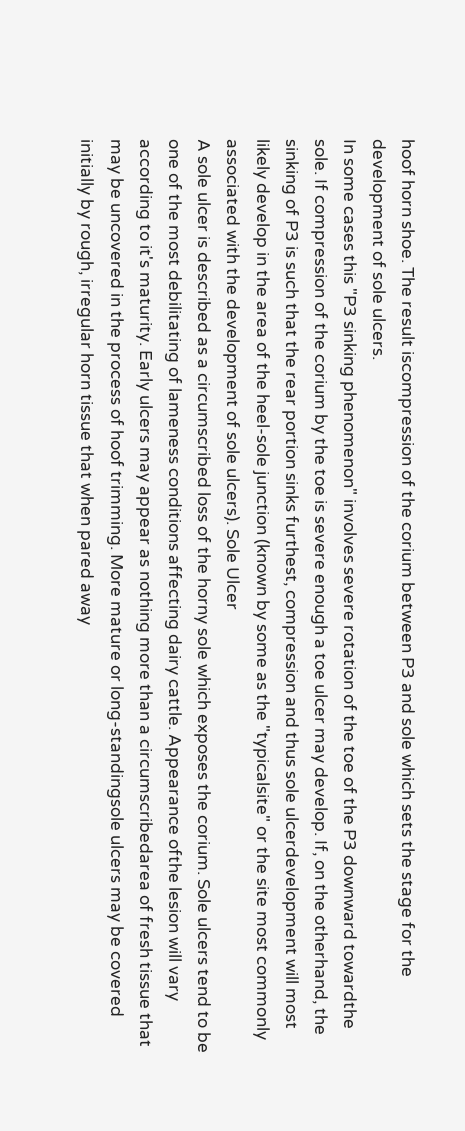hoof horn shoe. The result iscompression of the corium between P3 and sole which sets the stage for the development of sole ulcers.
In some cases this "P3 sinking phenomenon" involves severe rotation of the toe of the P3 downward towardthe sole. If compression of the corium by the toe is severe enough a toe ulcer may develop. If, on the otherhand, the sinking of P3 is such that the rear portion sinks furthest, compression and thus sole ulcerdevelopment will most likely develop in the area of the heel-sole junction (known by some as the "typicalsite" or the site most commonly associated with the development of sole ulcers). Sole Ulcer
A sole ulcer is described as a circumscribed loss of the horny sole which exposes the corium. Sole ulcers tend to be one of the most debilitating of lameness conditions affecting dairy cattle. Appearance ofthe lesion will vary according to it's maturity. Early ulcers may appear as nothing more than a circumscribedarea of fresh tissue that may be uncovered in the process of hoof trimming. More mature or long-standingsole ulcers may be covered initially by rough, irregular horn tissue that when pared away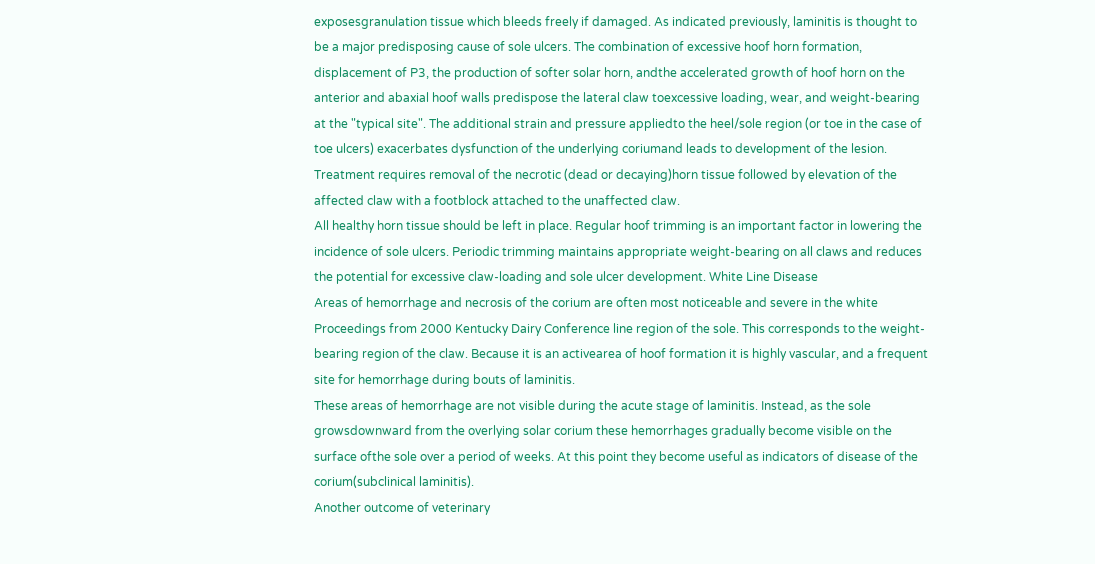exposesgranulation tissue which bleeds freely if damaged. As indicated previously, laminitis is thought to be a major predisposing cause of sole ulcers. The combination of excessive hoof horn formation, displacement of P3, the production of softer solar horn, andthe accelerated growth of hoof horn on the anterior and abaxial hoof walls predispose the lateral claw toexcessive loading, wear, and weight-bearing at the "typical site". The additional strain and pressure appliedto the heel/sole region (or toe in the case of toe ulcers) exacerbates dysfunction of the underlying coriumand leads to development of the lesion. Treatment requires removal of the necrotic (dead or decaying)horn tissue followed by elevation of the affected claw with a footblock attached to the unaffected claw.
All healthy horn tissue should be left in place. Regular hoof trimming is an important factor in lowering the incidence of sole ulcers. Periodic trimming maintains appropriate weight-bearing on all claws and reduces the potential for excessive claw-loading and sole ulcer development. White Line Disease
Areas of hemorrhage and necrosis of the corium are often most noticeable and severe in the white Proceedings from 2000 Kentucky Dairy Conference line region of the sole. This corresponds to the weight-bearing region of the claw. Because it is an activearea of hoof formation it is highly vascular, and a frequent site for hemorrhage during bouts of laminitis.
These areas of hemorrhage are not visible during the acute stage of laminitis. Instead, as the sole growsdownward from the overlying solar corium these hemorrhages gradually become visible on the surface ofthe sole over a period of weeks. At this point they become useful as indicators of disease of the corium(subclinical laminitis).
Another outcome of veterinary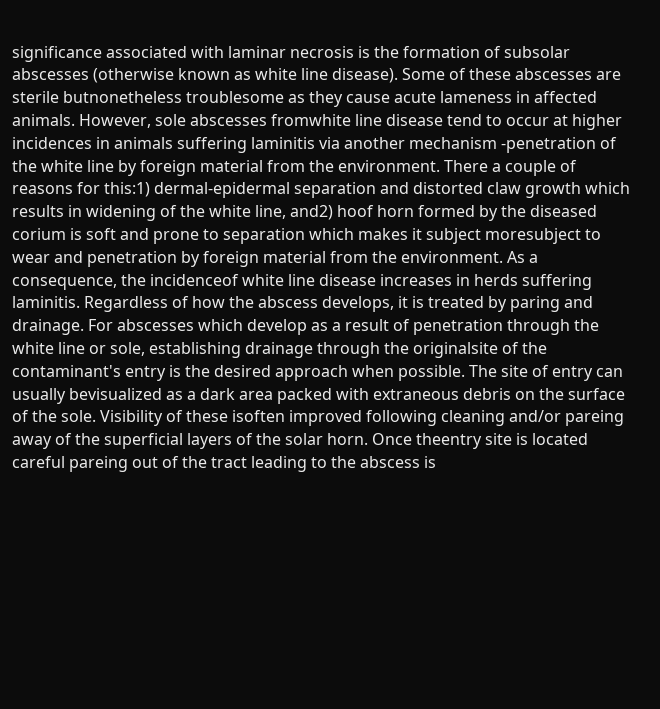significance associated with laminar necrosis is the formation of subsolar abscesses (otherwise known as white line disease). Some of these abscesses are sterile butnonetheless troublesome as they cause acute lameness in affected animals. However, sole abscesses fromwhite line disease tend to occur at higher incidences in animals suffering laminitis via another mechanism -penetration of the white line by foreign material from the environment. There a couple of reasons for this:1) dermal-epidermal separation and distorted claw growth which results in widening of the white line, and2) hoof horn formed by the diseased corium is soft and prone to separation which makes it subject moresubject to wear and penetration by foreign material from the environment. As a consequence, the incidenceof white line disease increases in herds suffering laminitis. Regardless of how the abscess develops, it is treated by paring and drainage. For abscesses which develop as a result of penetration through the white line or sole, establishing drainage through the originalsite of the contaminant's entry is the desired approach when possible. The site of entry can usually bevisualized as a dark area packed with extraneous debris on the surface of the sole. Visibility of these isoften improved following cleaning and/or pareing away of the superficial layers of the solar horn. Once theentry site is located careful pareing out of the tract leading to the abscess is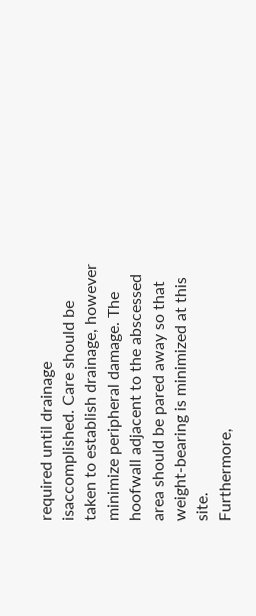required until drainage isaccomplished. Care should be taken to establish drainage, however minimize peripheral damage. The hoofwall adjacent to the abscessed area should be pared away so that weight-bearing is minimized at this site.
Furthermore,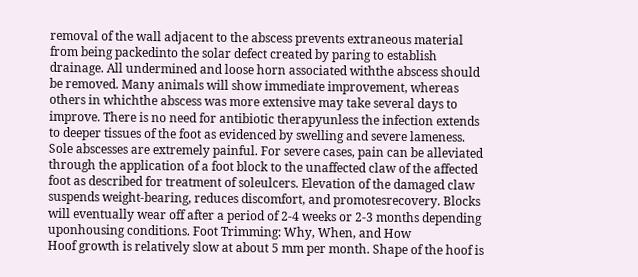removal of the wall adjacent to the abscess prevents extraneous material from being packedinto the solar defect created by paring to establish drainage. All undermined and loose horn associated withthe abscess should be removed. Many animals will show immediate improvement, whereas others in whichthe abscess was more extensive may take several days to improve. There is no need for antibiotic therapyunless the infection extends to deeper tissues of the foot as evidenced by swelling and severe lameness.
Sole abscesses are extremely painful. For severe cases, pain can be alleviated through the application of a foot block to the unaffected claw of the affected foot as described for treatment of soleulcers. Elevation of the damaged claw suspends weight-bearing, reduces discomfort, and promotesrecovery. Blocks will eventually wear off after a period of 2-4 weeks or 2-3 months depending uponhousing conditions. Foot Trimming: Why, When, and How
Hoof growth is relatively slow at about 5 mm per month. Shape of the hoof is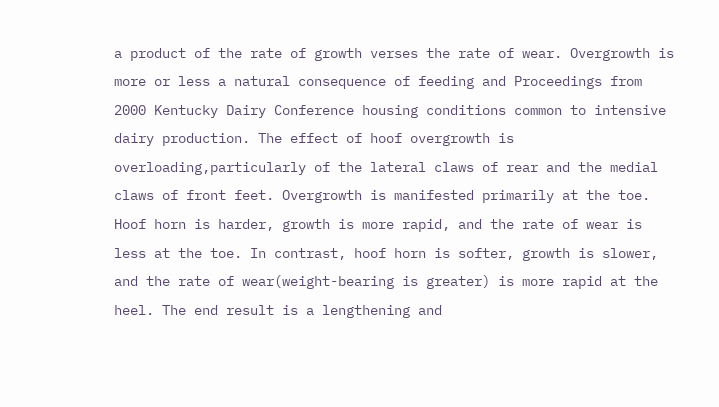a product of the rate of growth verses the rate of wear. Overgrowth is more or less a natural consequence of feeding and Proceedings from 2000 Kentucky Dairy Conference housing conditions common to intensive dairy production. The effect of hoof overgrowth is overloading,particularly of the lateral claws of rear and the medial claws of front feet. Overgrowth is manifested primarily at the toe. Hoof horn is harder, growth is more rapid, and the rate of wear is less at the toe. In contrast, hoof horn is softer, growth is slower, and the rate of wear(weight-bearing is greater) is more rapid at the heel. The end result is a lengthening and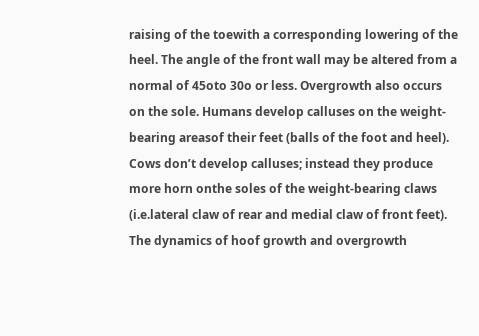raising of the toewith a corresponding lowering of the heel. The angle of the front wall may be altered from a normal of 45oto 30o or less. Overgrowth also occurs on the sole. Humans develop calluses on the weight-bearing areasof their feet (balls of the foot and heel). Cows don’t develop calluses; instead they produce more horn onthe soles of the weight-bearing claws (i.e.lateral claw of rear and medial claw of front feet). The dynamics of hoof growth and overgrowth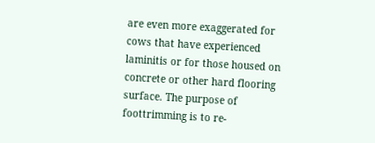are even more exaggerated for cows that have experienced laminitis or for those housed on concrete or other hard flooring surface. The purpose of foottrimming is to re-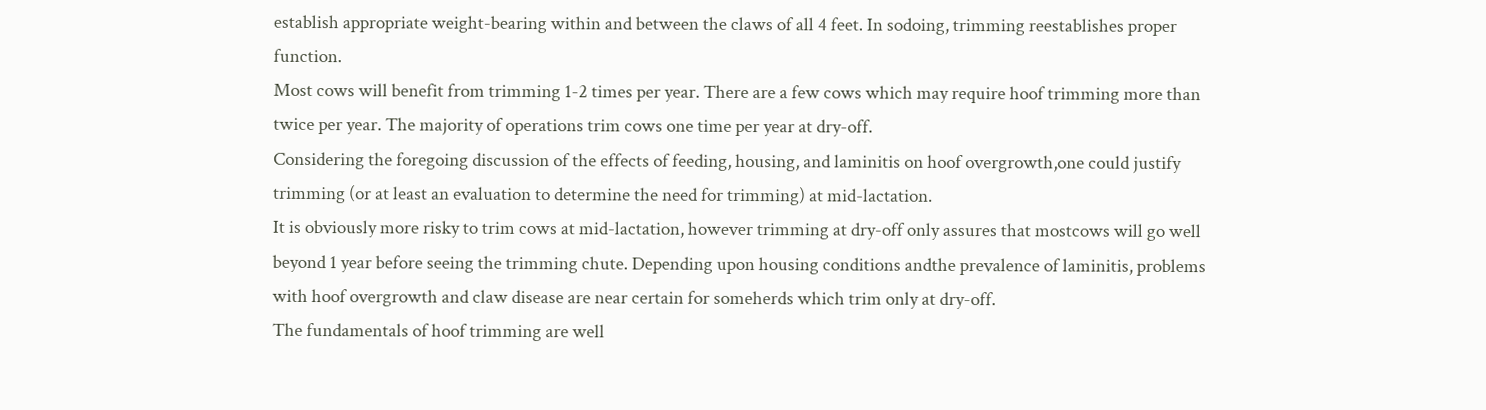establish appropriate weight-bearing within and between the claws of all 4 feet. In sodoing, trimming reestablishes proper function.
Most cows will benefit from trimming 1-2 times per year. There are a few cows which may require hoof trimming more than twice per year. The majority of operations trim cows one time per year at dry-off.
Considering the foregoing discussion of the effects of feeding, housing, and laminitis on hoof overgrowth,one could justify trimming (or at least an evaluation to determine the need for trimming) at mid-lactation.
It is obviously more risky to trim cows at mid-lactation, however trimming at dry-off only assures that mostcows will go well beyond 1 year before seeing the trimming chute. Depending upon housing conditions andthe prevalence of laminitis, problems with hoof overgrowth and claw disease are near certain for someherds which trim only at dry-off.
The fundamentals of hoof trimming are well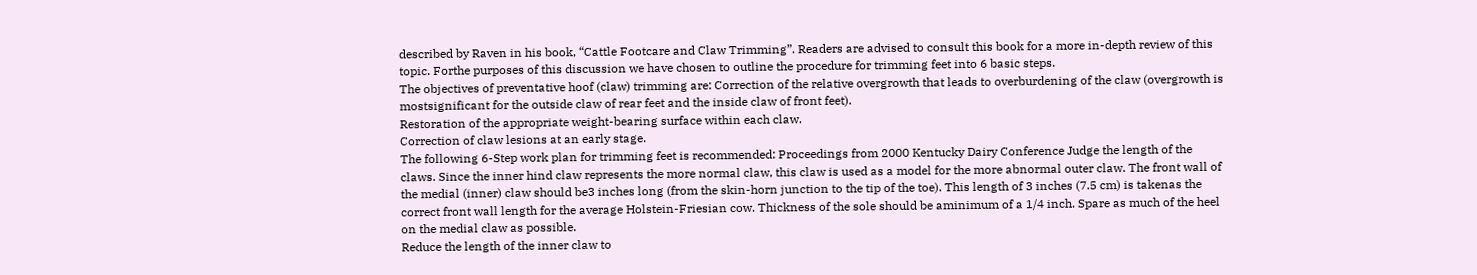described by Raven in his book, “Cattle Footcare and Claw Trimming”. Readers are advised to consult this book for a more in-depth review of this topic. Forthe purposes of this discussion we have chosen to outline the procedure for trimming feet into 6 basic steps.
The objectives of preventative hoof (claw) trimming are: Correction of the relative overgrowth that leads to overburdening of the claw (overgrowth is mostsignificant for the outside claw of rear feet and the inside claw of front feet).
Restoration of the appropriate weight-bearing surface within each claw.
Correction of claw lesions at an early stage.
The following 6-Step work plan for trimming feet is recommended: Proceedings from 2000 Kentucky Dairy Conference Judge the length of the claws. Since the inner hind claw represents the more normal claw, this claw is used as a model for the more abnormal outer claw. The front wall of the medial (inner) claw should be3 inches long (from the skin-horn junction to the tip of the toe). This length of 3 inches (7.5 cm) is takenas the correct front wall length for the average Holstein-Friesian cow. Thickness of the sole should be aminimum of a 1/4 inch. Spare as much of the heel on the medial claw as possible.
Reduce the length of the inner claw to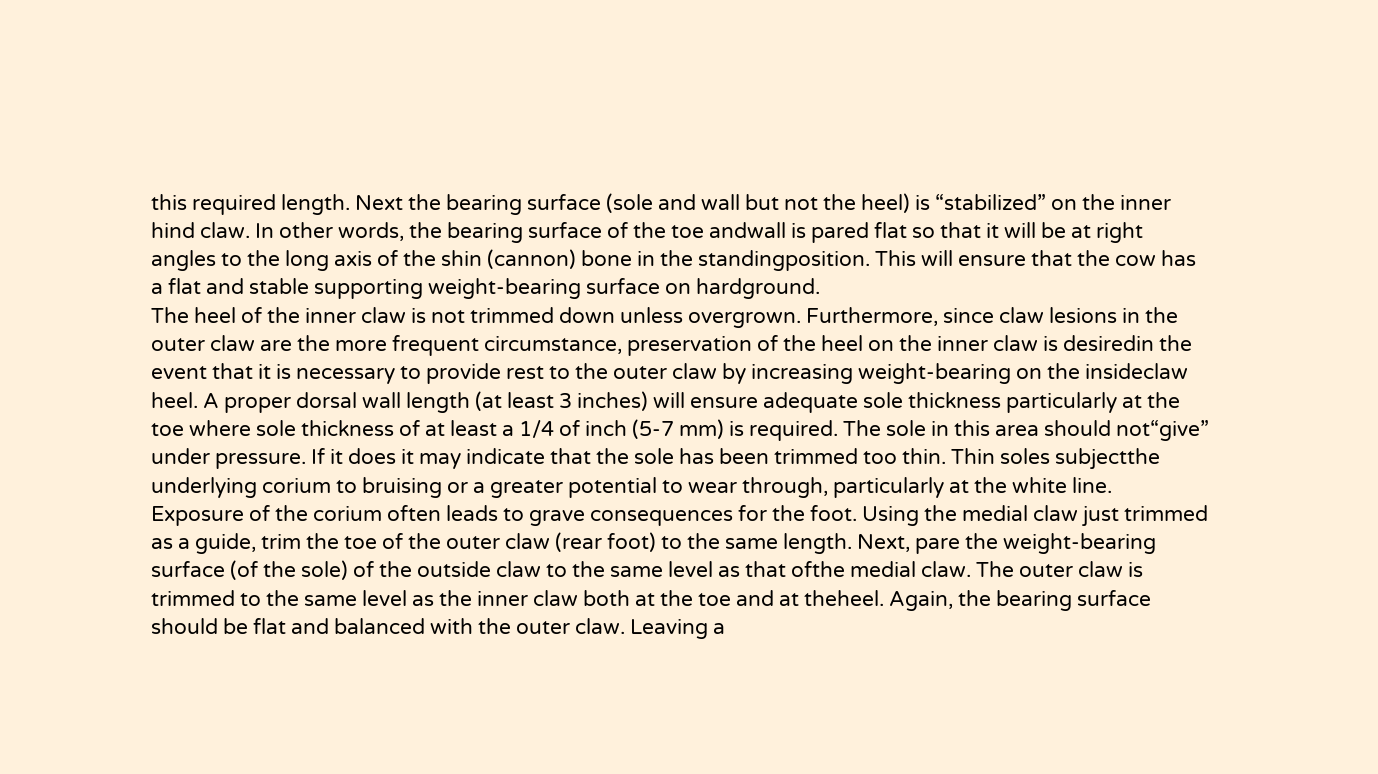this required length. Next the bearing surface (sole and wall but not the heel) is “stabilized” on the inner hind claw. In other words, the bearing surface of the toe andwall is pared flat so that it will be at right angles to the long axis of the shin (cannon) bone in the standingposition. This will ensure that the cow has a flat and stable supporting weight-bearing surface on hardground.
The heel of the inner claw is not trimmed down unless overgrown. Furthermore, since claw lesions in the outer claw are the more frequent circumstance, preservation of the heel on the inner claw is desiredin the event that it is necessary to provide rest to the outer claw by increasing weight-bearing on the insideclaw heel. A proper dorsal wall length (at least 3 inches) will ensure adequate sole thickness particularly at the toe where sole thickness of at least a 1/4 of inch (5-7 mm) is required. The sole in this area should not“give” under pressure. If it does it may indicate that the sole has been trimmed too thin. Thin soles subjectthe underlying corium to bruising or a greater potential to wear through, particularly at the white line.
Exposure of the corium often leads to grave consequences for the foot. Using the medial claw just trimmed as a guide, trim the toe of the outer claw (rear foot) to the same length. Next, pare the weight-bearing surface (of the sole) of the outside claw to the same level as that ofthe medial claw. The outer claw is trimmed to the same level as the inner claw both at the toe and at theheel. Again, the bearing surface should be flat and balanced with the outer claw. Leaving a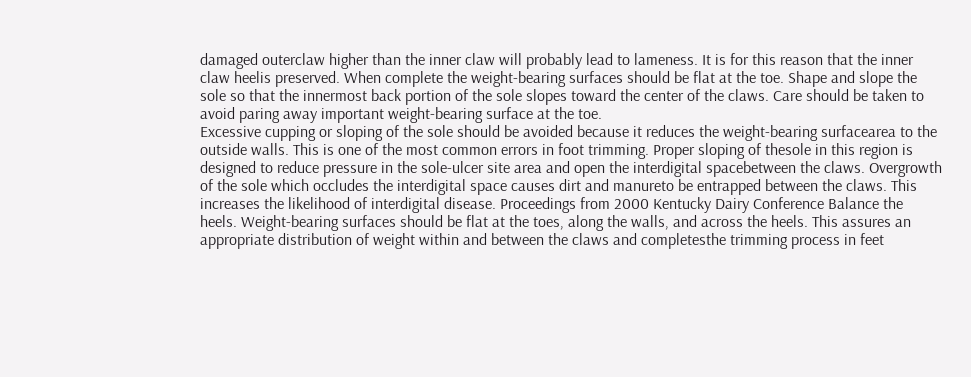damaged outerclaw higher than the inner claw will probably lead to lameness. It is for this reason that the inner claw heelis preserved. When complete the weight-bearing surfaces should be flat at the toe. Shape and slope the sole so that the innermost back portion of the sole slopes toward the center of the claws. Care should be taken to avoid paring away important weight-bearing surface at the toe.
Excessive cupping or sloping of the sole should be avoided because it reduces the weight-bearing surfacearea to the outside walls. This is one of the most common errors in foot trimming. Proper sloping of thesole in this region is designed to reduce pressure in the sole-ulcer site area and open the interdigital spacebetween the claws. Overgrowth of the sole which occludes the interdigital space causes dirt and manureto be entrapped between the claws. This increases the likelihood of interdigital disease. Proceedings from 2000 Kentucky Dairy Conference Balance the heels. Weight-bearing surfaces should be flat at the toes, along the walls, and across the heels. This assures an appropriate distribution of weight within and between the claws and completesthe trimming process in feet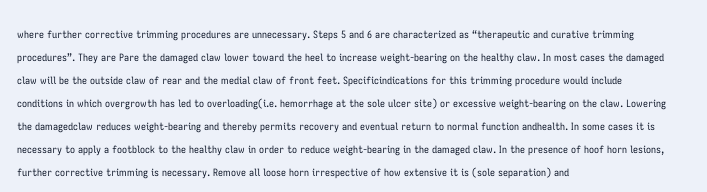where further corrective trimming procedures are unnecessary. Steps 5 and 6 are characterized as “therapeutic and curative trimming procedures”. They are Pare the damaged claw lower toward the heel to increase weight-bearing on the healthy claw. In most cases the damaged claw will be the outside claw of rear and the medial claw of front feet. Specificindications for this trimming procedure would include conditions in which overgrowth has led to overloading(i.e. hemorrhage at the sole ulcer site) or excessive weight-bearing on the claw. Lowering the damagedclaw reduces weight-bearing and thereby permits recovery and eventual return to normal function andhealth. In some cases it is necessary to apply a footblock to the healthy claw in order to reduce weight-bearing in the damaged claw. In the presence of hoof horn lesions, further corrective trimming is necessary. Remove all loose horn irrespective of how extensive it is (sole separation) and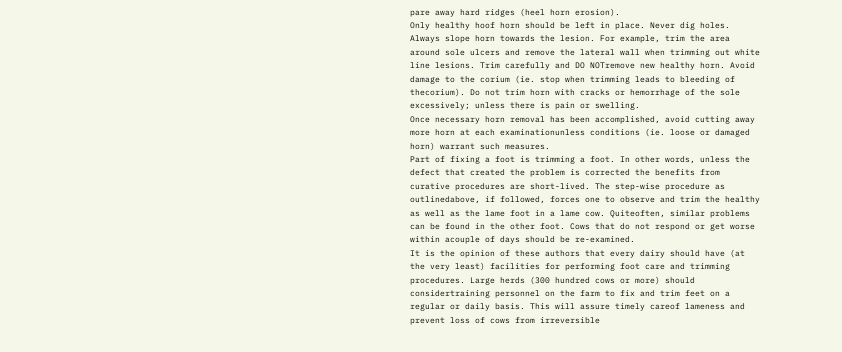pare away hard ridges (heel horn erosion).
Only healthy hoof horn should be left in place. Never dig holes. Always slope horn towards the lesion. For example, trim the area around sole ulcers and remove the lateral wall when trimming out white line lesions. Trim carefully and DO NOTremove new healthy horn. Avoid damage to the corium (ie. stop when trimming leads to bleeding of thecorium). Do not trim horn with cracks or hemorrhage of the sole excessively; unless there is pain or swelling.
Once necessary horn removal has been accomplished, avoid cutting away more horn at each examinationunless conditions (ie. loose or damaged horn) warrant such measures.
Part of fixing a foot is trimming a foot. In other words, unless the defect that created the problem is corrected the benefits from curative procedures are short-lived. The step-wise procedure as outlinedabove, if followed, forces one to observe and trim the healthy as well as the lame foot in a lame cow. Quiteoften, similar problems can be found in the other foot. Cows that do not respond or get worse within acouple of days should be re-examined.
It is the opinion of these authors that every dairy should have (at the very least) facilities for performing foot care and trimming procedures. Large herds (300 hundred cows or more) should considertraining personnel on the farm to fix and trim feet on a regular or daily basis. This will assure timely careof lameness and prevent loss of cows from irreversible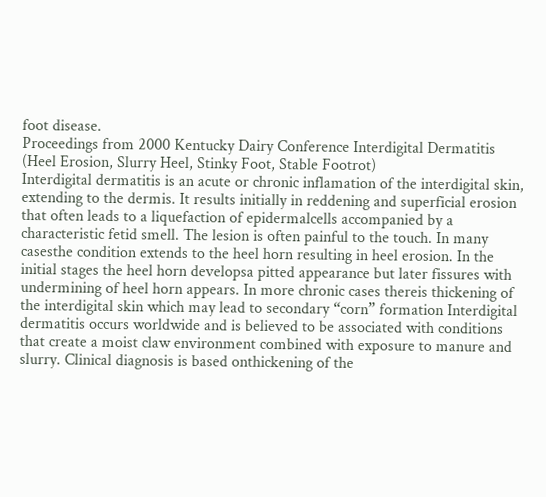foot disease.
Proceedings from 2000 Kentucky Dairy Conference Interdigital Dermatitis (Heel Erosion, Slurry Heel, Stinky Foot, Stable Footrot)
Interdigital dermatitis is an acute or chronic inflamation of the interdigital skin, extending to the dermis. It results initially in reddening and superficial erosion that often leads to a liquefaction of epidermalcells accompanied by a characteristic fetid smell. The lesion is often painful to the touch. In many casesthe condition extends to the heel horn resulting in heel erosion. In the initial stages the heel horn developsa pitted appearance but later fissures with undermining of heel horn appears. In more chronic cases thereis thickening of the interdigital skin which may lead to secondary “corn” formation Interdigital dermatitis occurs worldwide and is believed to be associated with conditions that create a moist claw environment combined with exposure to manure and slurry. Clinical diagnosis is based onthickening of the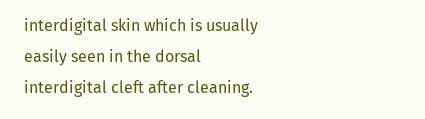interdigital skin which is usually easily seen in the dorsal interdigital cleft after cleaning.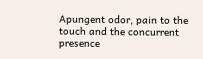Apungent odor, pain to the touch and the concurrent presence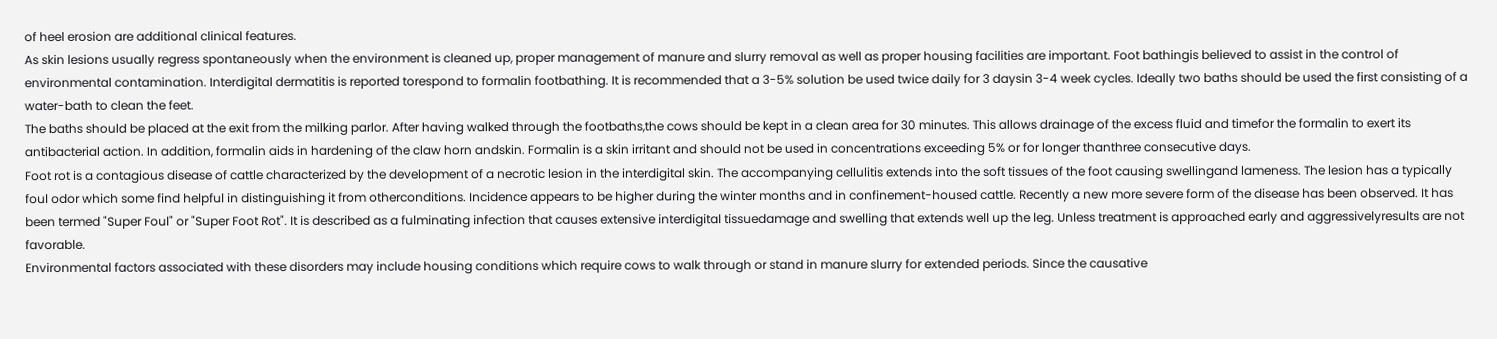of heel erosion are additional clinical features.
As skin lesions usually regress spontaneously when the environment is cleaned up, proper management of manure and slurry removal as well as proper housing facilities are important. Foot bathingis believed to assist in the control of environmental contamination. Interdigital dermatitis is reported torespond to formalin footbathing. It is recommended that a 3-5% solution be used twice daily for 3 daysin 3-4 week cycles. Ideally two baths should be used the first consisting of a water-bath to clean the feet.
The baths should be placed at the exit from the milking parlor. After having walked through the footbaths,the cows should be kept in a clean area for 30 minutes. This allows drainage of the excess fluid and timefor the formalin to exert its antibacterial action. In addition, formalin aids in hardening of the claw horn andskin. Formalin is a skin irritant and should not be used in concentrations exceeding 5% or for longer thanthree consecutive days.
Foot rot is a contagious disease of cattle characterized by the development of a necrotic lesion in the interdigital skin. The accompanying cellulitis extends into the soft tissues of the foot causing swellingand lameness. The lesion has a typically foul odor which some find helpful in distinguishing it from otherconditions. Incidence appears to be higher during the winter months and in confinement-housed cattle. Recently a new more severe form of the disease has been observed. It has been termed "Super Foul" or "Super Foot Rot". It is described as a fulminating infection that causes extensive interdigital tissuedamage and swelling that extends well up the leg. Unless treatment is approached early and aggressivelyresults are not favorable.
Environmental factors associated with these disorders may include housing conditions which require cows to walk through or stand in manure slurry for extended periods. Since the causative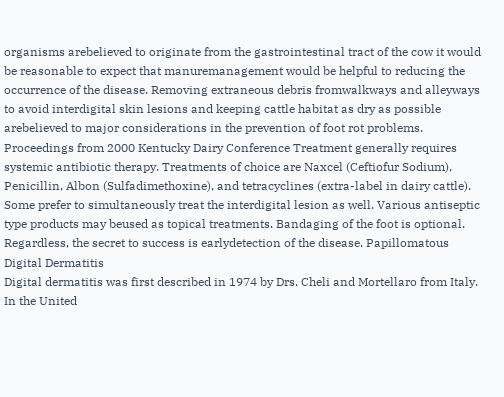organisms arebelieved to originate from the gastrointestinal tract of the cow it would be reasonable to expect that manuremanagement would be helpful to reducing the occurrence of the disease. Removing extraneous debris fromwalkways and alleyways to avoid interdigital skin lesions and keeping cattle habitat as dry as possible arebelieved to major considerations in the prevention of foot rot problems. Proceedings from 2000 Kentucky Dairy Conference Treatment generally requires systemic antibiotic therapy. Treatments of choice are Naxcel (Ceftiofur Sodium), Penicillin, Albon (Sulfadimethoxine), and tetracyclines (extra-label in dairy cattle).
Some prefer to simultaneously treat the interdigital lesion as well. Various antiseptic type products may beused as topical treatments. Bandaging of the foot is optional. Regardless, the secret to success is earlydetection of the disease. Papillomatous Digital Dermatitis
Digital dermatitis was first described in 1974 by Drs. Cheli and Mortellaro from Italy. In the United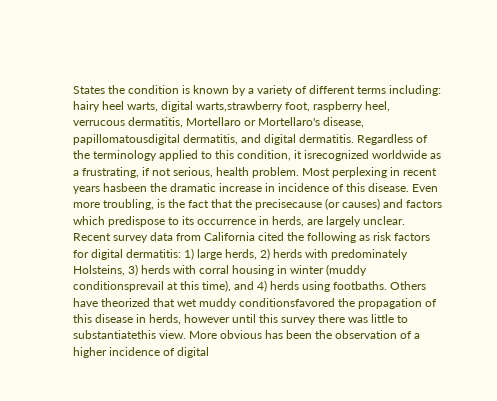States the condition is known by a variety of different terms including: hairy heel warts, digital warts,strawberry foot, raspberry heel, verrucous dermatitis, Mortellaro or Mortellaro's disease, papillomatousdigital dermatitis, and digital dermatitis. Regardless of the terminology applied to this condition, it isrecognized worldwide as a frustrating, if not serious, health problem. Most perplexing in recent years hasbeen the dramatic increase in incidence of this disease. Even more troubling, is the fact that the precisecause (or causes) and factors which predispose to its occurrence in herds, are largely unclear. Recent survey data from California cited the following as risk factors for digital dermatitis: 1) large herds, 2) herds with predominately Holsteins, 3) herds with corral housing in winter (muddy conditionsprevail at this time), and 4) herds using footbaths. Others have theorized that wet muddy conditionsfavored the propagation of this disease in herds, however until this survey there was little to substantiatethis view. More obvious has been the observation of a higher incidence of digital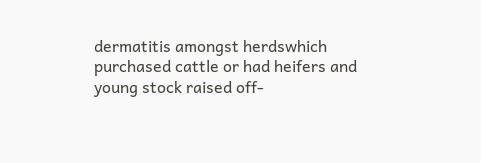dermatitis amongst herdswhich purchased cattle or had heifers and young stock raised off-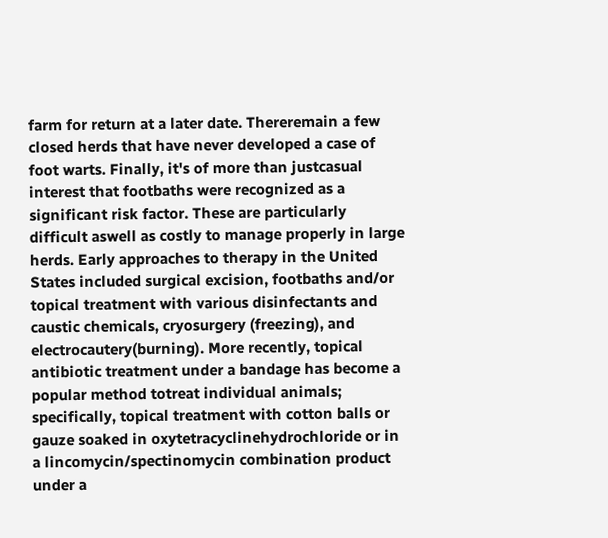farm for return at a later date. Thereremain a few closed herds that have never developed a case of foot warts. Finally, it's of more than justcasual interest that footbaths were recognized as a significant risk factor. These are particularly difficult aswell as costly to manage properly in large herds. Early approaches to therapy in the United States included surgical excision, footbaths and/or topical treatment with various disinfectants and caustic chemicals, cryosurgery (freezing), and electrocautery(burning). More recently, topical antibiotic treatment under a bandage has become a popular method totreat individual animals; specifically, topical treatment with cotton balls or gauze soaked in oxytetracyclinehydrochloride or in a lincomycin/spectinomycin combination product under a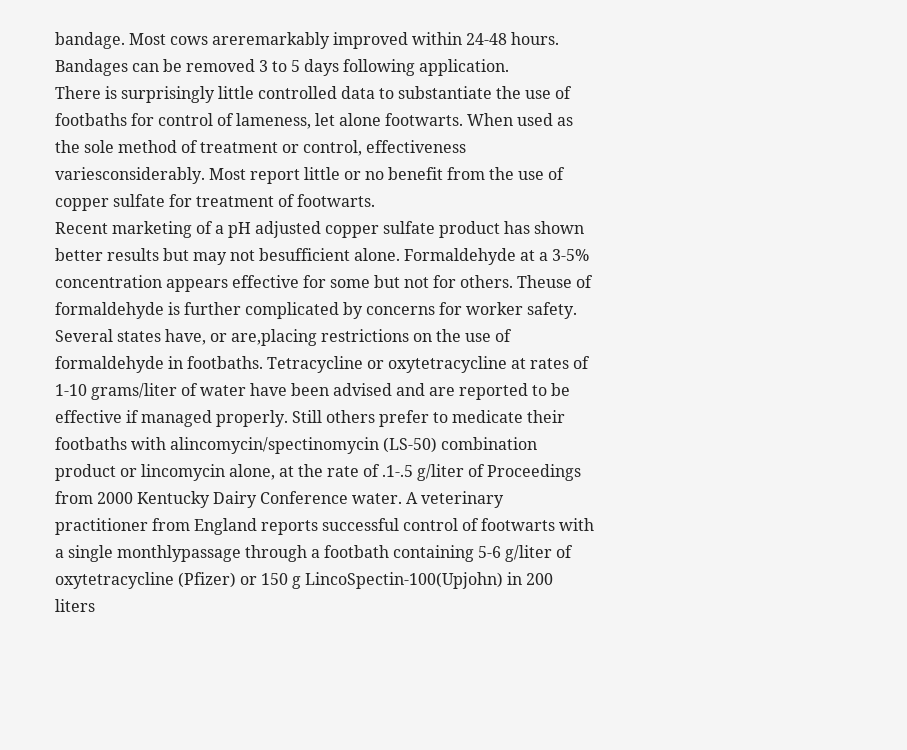bandage. Most cows areremarkably improved within 24-48 hours. Bandages can be removed 3 to 5 days following application.
There is surprisingly little controlled data to substantiate the use of footbaths for control of lameness, let alone footwarts. When used as the sole method of treatment or control, effectiveness variesconsiderably. Most report little or no benefit from the use of copper sulfate for treatment of footwarts.
Recent marketing of a pH adjusted copper sulfate product has shown better results but may not besufficient alone. Formaldehyde at a 3-5% concentration appears effective for some but not for others. Theuse of formaldehyde is further complicated by concerns for worker safety. Several states have, or are,placing restrictions on the use of formaldehyde in footbaths. Tetracycline or oxytetracycline at rates of 1-10 grams/liter of water have been advised and are reported to be effective if managed properly. Still others prefer to medicate their footbaths with alincomycin/spectinomycin (LS-50) combination product or lincomycin alone, at the rate of .1-.5 g/liter of Proceedings from 2000 Kentucky Dairy Conference water. A veterinary practitioner from England reports successful control of footwarts with a single monthlypassage through a footbath containing 5-6 g/liter of oxytetracycline (Pfizer) or 150 g LincoSpectin-100(Upjohn) in 200 liters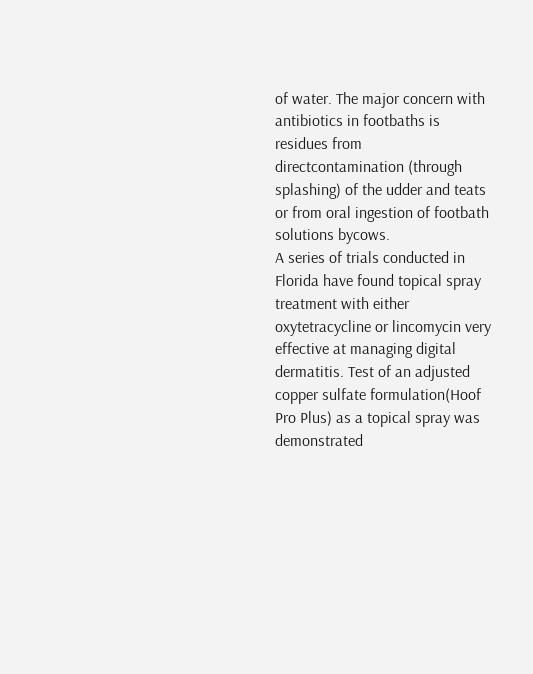of water. The major concern with antibiotics in footbaths is residues from directcontamination (through splashing) of the udder and teats or from oral ingestion of footbath solutions bycows.
A series of trials conducted in Florida have found topical spray treatment with either oxytetracycline or lincomycin very effective at managing digital dermatitis. Test of an adjusted copper sulfate formulation(Hoof Pro Plus) as a topical spray was demonstrated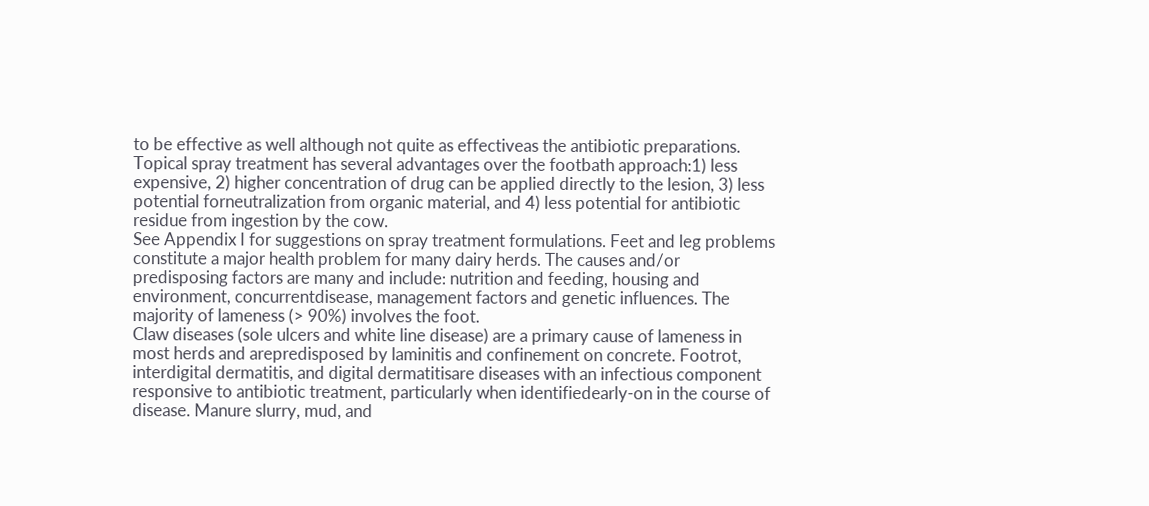to be effective as well although not quite as effectiveas the antibiotic preparations. Topical spray treatment has several advantages over the footbath approach:1) less expensive, 2) higher concentration of drug can be applied directly to the lesion, 3) less potential forneutralization from organic material, and 4) less potential for antibiotic residue from ingestion by the cow.
See Appendix I for suggestions on spray treatment formulations. Feet and leg problems constitute a major health problem for many dairy herds. The causes and/or predisposing factors are many and include: nutrition and feeding, housing and environment, concurrentdisease, management factors and genetic influences. The majority of lameness (> 90%) involves the foot.
Claw diseases (sole ulcers and white line disease) are a primary cause of lameness in most herds and arepredisposed by laminitis and confinement on concrete. Footrot, interdigital dermatitis, and digital dermatitisare diseases with an infectious component responsive to antibiotic treatment, particularly when identifiedearly-on in the course of disease. Manure slurry, mud, and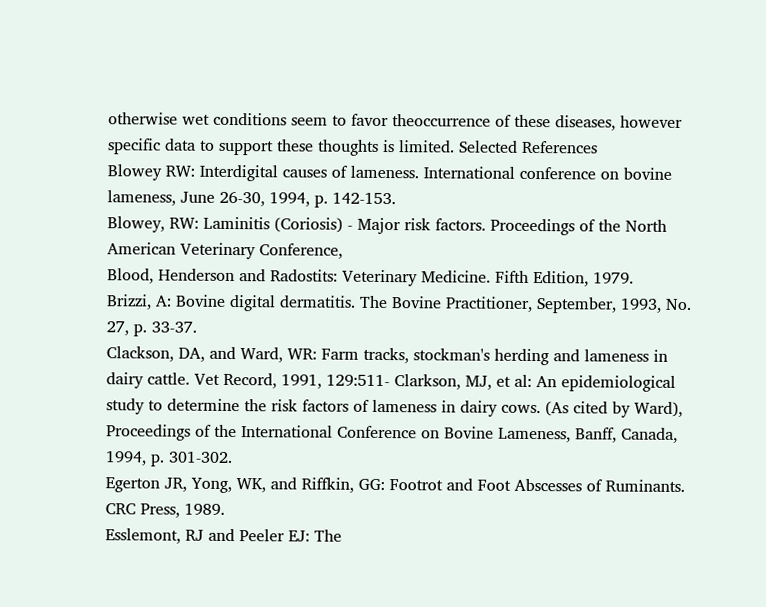otherwise wet conditions seem to favor theoccurrence of these diseases, however specific data to support these thoughts is limited. Selected References
Blowey RW: Interdigital causes of lameness. International conference on bovine lameness, June 26-30, 1994, p. 142-153.
Blowey, RW: Laminitis (Coriosis) - Major risk factors. Proceedings of the North American Veterinary Conference,
Blood, Henderson and Radostits: Veterinary Medicine. Fifth Edition, 1979.
Brizzi, A: Bovine digital dermatitis. The Bovine Practitioner, September, 1993, No. 27, p. 33-37.
Clackson, DA, and Ward, WR: Farm tracks, stockman's herding and lameness in dairy cattle. Vet Record, 1991, 129:511- Clarkson, MJ, et al: An epidemiological study to determine the risk factors of lameness in dairy cows. (As cited by Ward), Proceedings of the International Conference on Bovine Lameness, Banff, Canada, 1994, p. 301-302.
Egerton JR, Yong, WK, and Riffkin, GG: Footrot and Foot Abscesses of Ruminants. CRC Press, 1989.
Esslemont, RJ and Peeler EJ: The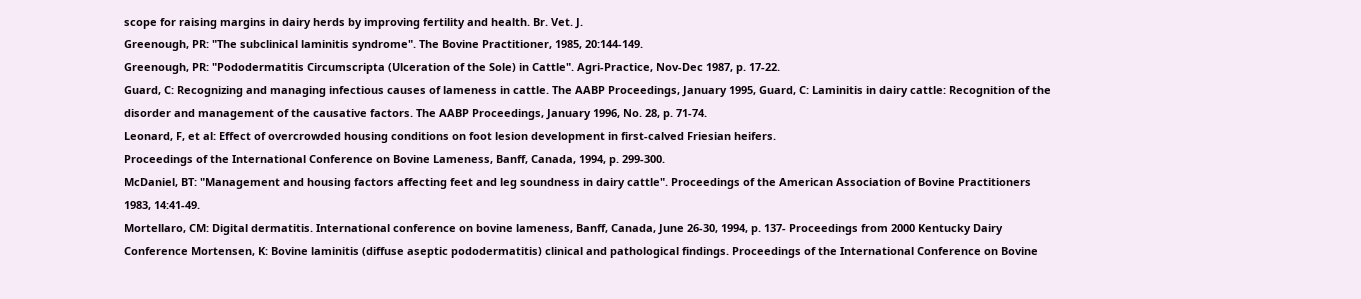scope for raising margins in dairy herds by improving fertility and health. Br. Vet. J.
Greenough, PR: "The subclinical laminitis syndrome". The Bovine Practitioner, 1985, 20:144-149.
Greenough, PR: "Pododermatitis Circumscripta (Ulceration of the Sole) in Cattle". Agri-Practice, Nov-Dec 1987, p. 17-22.
Guard, C: Recognizing and managing infectious causes of lameness in cattle. The AABP Proceedings, January 1995, Guard, C: Laminitis in dairy cattle: Recognition of the disorder and management of the causative factors. The AABP Proceedings, January 1996, No. 28, p. 71-74.
Leonard, F, et al: Effect of overcrowded housing conditions on foot lesion development in first-calved Friesian heifers.
Proceedings of the International Conference on Bovine Lameness, Banff, Canada, 1994, p. 299-300.
McDaniel, BT: "Management and housing factors affecting feet and leg soundness in dairy cattle". Proceedings of the American Association of Bovine Practitioners 1983, 14:41-49.
Mortellaro, CM: Digital dermatitis. International conference on bovine lameness, Banff, Canada, June 26-30, 1994, p. 137- Proceedings from 2000 Kentucky Dairy Conference Mortensen, K: Bovine laminitis (diffuse aseptic pododermatitis) clinical and pathological findings. Proceedings of the International Conference on Bovine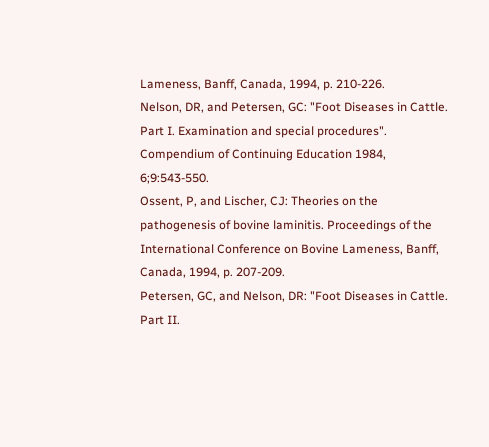Lameness, Banff, Canada, 1994, p. 210-226.
Nelson, DR, and Petersen, GC: "Foot Diseases in Cattle. Part I. Examination and special procedures". Compendium of Continuing Education 1984, 6;9:543-550.
Ossent, P, and Lischer, CJ: Theories on the pathogenesis of bovine laminitis. Proceedings of the International Conference on Bovine Lameness, Banff, Canada, 1994, p. 207-209.
Petersen, GC, and Nelson, DR: "Foot Diseases in Cattle. Part II.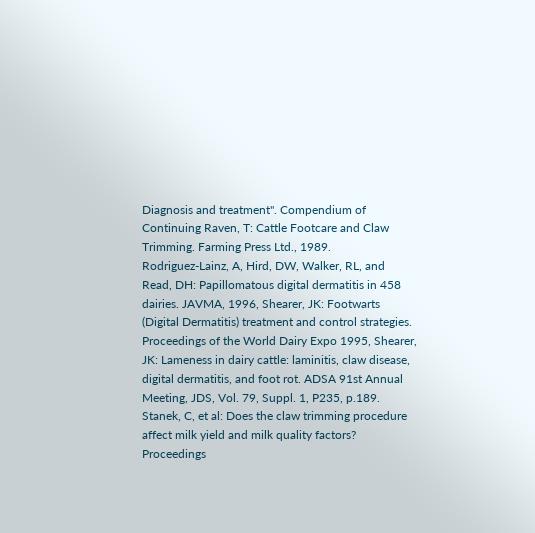Diagnosis and treatment". Compendium of Continuing Raven, T: Cattle Footcare and Claw Trimming. Farming Press Ltd., 1989.
Rodriguez-Lainz, A, Hird, DW, Walker, RL, and Read, DH: Papillomatous digital dermatitis in 458 dairies. JAVMA, 1996, Shearer, JK: Footwarts (Digital Dermatitis) treatment and control strategies. Proceedings of the World Dairy Expo 1995, Shearer, JK: Lameness in dairy cattle: laminitis, claw disease, digital dermatitis, and foot rot. ADSA 91st Annual Meeting, JDS, Vol. 79, Suppl. 1, P235, p.189.
Stanek, C, et al: Does the claw trimming procedure affect milk yield and milk quality factors? Proceedings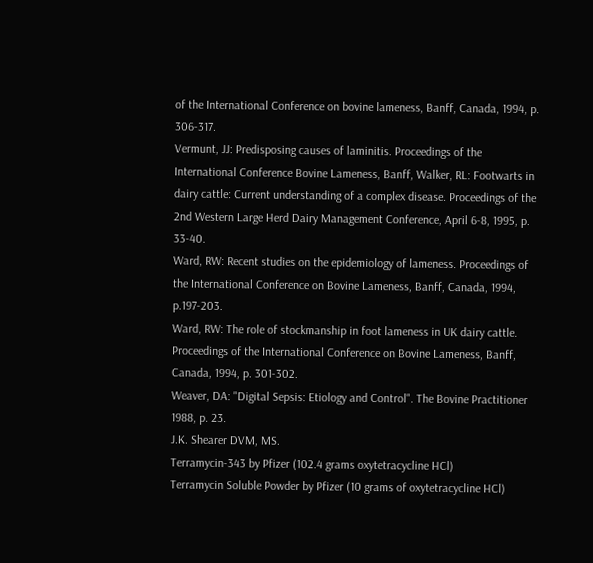of the International Conference on bovine lameness, Banff, Canada, 1994, p. 306-317.
Vermunt, JJ: Predisposing causes of laminitis. Proceedings of the International Conference Bovine Lameness, Banff, Walker, RL: Footwarts in dairy cattle: Current understanding of a complex disease. Proceedings of the 2nd Western Large Herd Dairy Management Conference, April 6-8, 1995, p. 33-40.
Ward, RW: Recent studies on the epidemiology of lameness. Proceedings of the International Conference on Bovine Lameness, Banff, Canada, 1994, p.197-203.
Ward, RW: The role of stockmanship in foot lameness in UK dairy cattle. Proceedings of the International Conference on Bovine Lameness, Banff, Canada, 1994, p. 301-302.
Weaver, DA: "Digital Sepsis: Etiology and Control". The Bovine Practitioner 1988, p. 23.
J.K. Shearer DVM, MS.
Terramycin-343 by Pfizer (102.4 grams oxytetracycline HCl)
Terramycin Soluble Powder by Pfizer (10 grams of oxytetracycline HCl)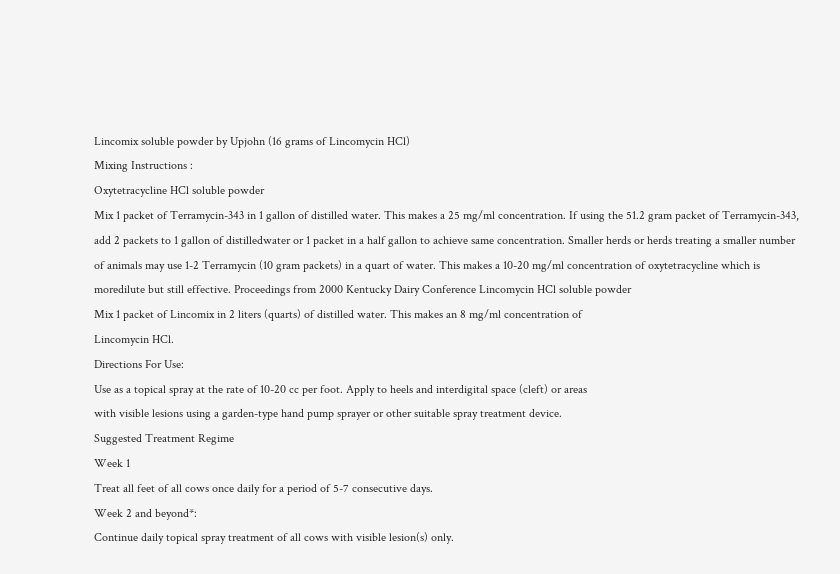Lincomix soluble powder by Upjohn (16 grams of Lincomycin HCl)
Mixing Instructions :
Oxytetracycline HCl soluble powder
Mix 1 packet of Terramycin-343 in 1 gallon of distilled water. This makes a 25 mg/ml concentration. If using the 51.2 gram packet of Terramycin-343, add 2 packets to 1 gallon of distilledwater or 1 packet in a half gallon to achieve same concentration. Smaller herds or herds treating a smaller number of animals may use 1-2 Terramycin (10 gram packets) in a quart of water. This makes a 10-20 mg/ml concentration of oxytetracycline which is moredilute but still effective. Proceedings from 2000 Kentucky Dairy Conference Lincomycin HCl soluble powder
Mix 1 packet of Lincomix in 2 liters (quarts) of distilled water. This makes an 8 mg/ml concentration of
Lincomycin HCl.
Directions For Use:
Use as a topical spray at the rate of 10-20 cc per foot. Apply to heels and interdigital space (cleft) or areas
with visible lesions using a garden-type hand pump sprayer or other suitable spray treatment device.
Suggested Treatment Regime
Week 1
Treat all feet of all cows once daily for a period of 5-7 consecutive days.
Week 2 and beyond*:
Continue daily topical spray treatment of all cows with visible lesion(s) only.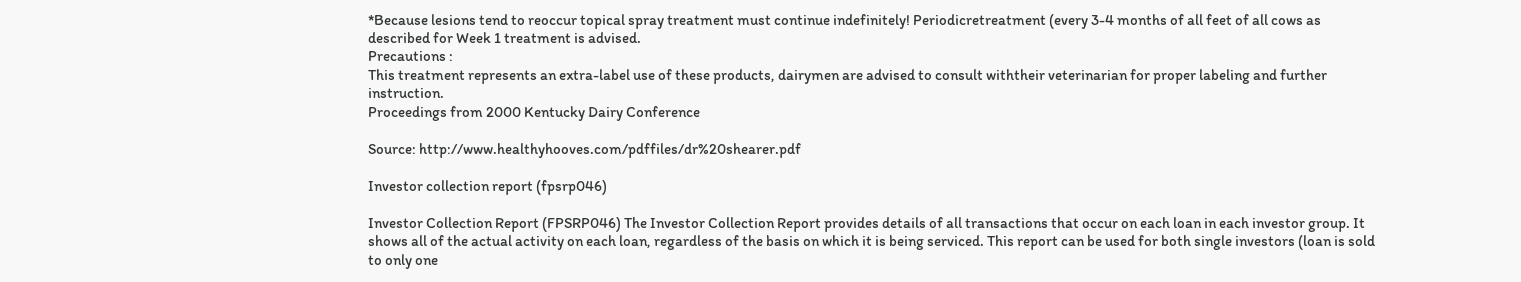*Because lesions tend to reoccur topical spray treatment must continue indefinitely! Periodicretreatment (every 3-4 months of all feet of all cows as described for Week 1 treatment is advised.
Precautions :
This treatment represents an extra-label use of these products, dairymen are advised to consult withtheir veterinarian for proper labeling and further instruction.
Proceedings from 2000 Kentucky Dairy Conference

Source: http://www.healthyhooves.com/pdffiles/dr%20shearer.pdf

Investor collection report (fpsrp046)

Investor Collection Report (FPSRP046) The Investor Collection Report provides details of all transactions that occur on each loan in each investor group. It shows all of the actual activity on each loan, regardless of the basis on which it is being serviced. This report can be used for both single investors (loan is sold to only one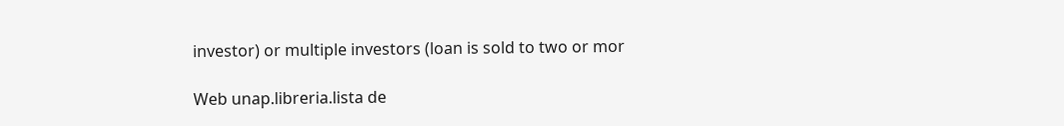investor) or multiple investors (loan is sold to two or mor

Web unap.libreria.lista de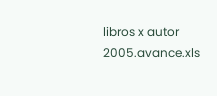libros x autor 2005.avance.xls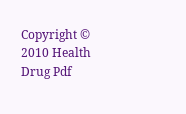Copyright © 2010 Health Drug Pdf